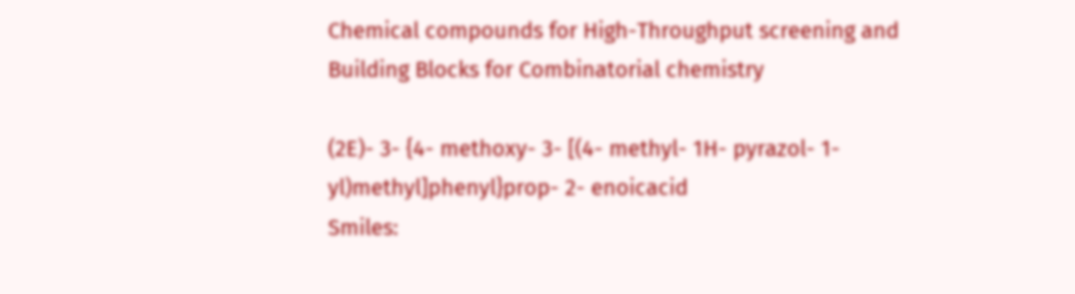Chemical compounds for High-Throughput screening and
Building Blocks for Combinatorial chemistry

(2E)- 3- {4- methoxy- 3- [(4- methyl- 1H- pyrazol- 1- yl)methyl]phenyl}prop- 2- enoicacid
Smiles: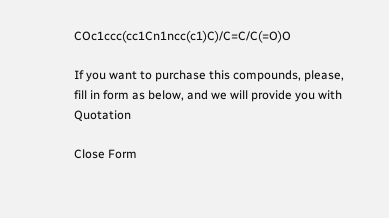COc1ccc(cc1Cn1ncc(c1)C)/C=C/C(=O)O

If you want to purchase this compounds, please, fill in form as below, and we will provide you with Quotation

Close Form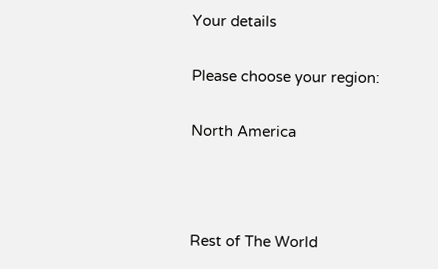Your details

Please choose your region:

North America



Rest of The World